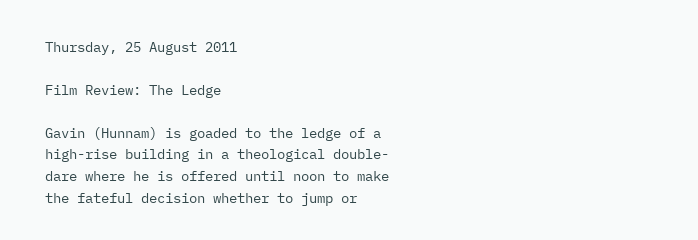Thursday, 25 August 2011

Film Review: The Ledge

Gavin (Hunnam) is goaded to the ledge of a high-rise building in a theological double-dare where he is offered until noon to make the fateful decision whether to jump or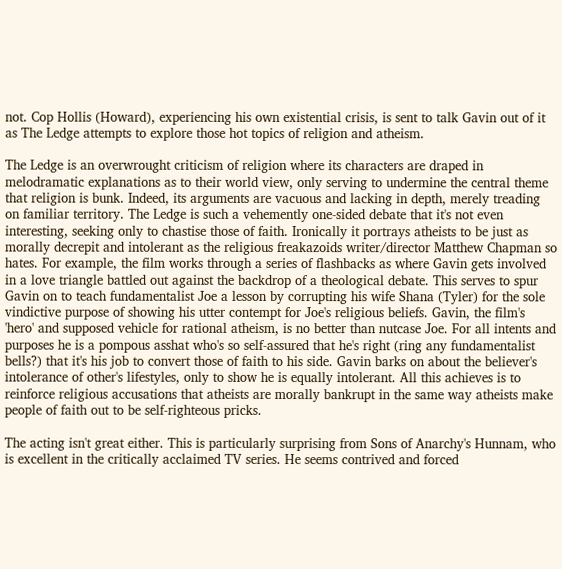not. Cop Hollis (Howard), experiencing his own existential crisis, is sent to talk Gavin out of it as The Ledge attempts to explore those hot topics of religion and atheism.

The Ledge is an overwrought criticism of religion where its characters are draped in melodramatic explanations as to their world view, only serving to undermine the central theme that religion is bunk. Indeed, its arguments are vacuous and lacking in depth, merely treading on familiar territory. The Ledge is such a vehemently one-sided debate that it's not even interesting, seeking only to chastise those of faith. Ironically it portrays atheists to be just as morally decrepit and intolerant as the religious freakazoids writer/director Matthew Chapman so hates. For example, the film works through a series of flashbacks as where Gavin gets involved in a love triangle battled out against the backdrop of a theological debate. This serves to spur Gavin on to teach fundamentalist Joe a lesson by corrupting his wife Shana (Tyler) for the sole vindictive purpose of showing his utter contempt for Joe's religious beliefs. Gavin, the film's 'hero' and supposed vehicle for rational atheism, is no better than nutcase Joe. For all intents and purposes he is a pompous asshat who's so self-assured that he's right (ring any fundamentalist bells?) that it's his job to convert those of faith to his side. Gavin barks on about the believer's intolerance of other's lifestyles, only to show he is equally intolerant. All this achieves is to reinforce religious accusations that atheists are morally bankrupt in the same way atheists make people of faith out to be self-righteous pricks.

The acting isn't great either. This is particularly surprising from Sons of Anarchy's Hunnam, who is excellent in the critically acclaimed TV series. He seems contrived and forced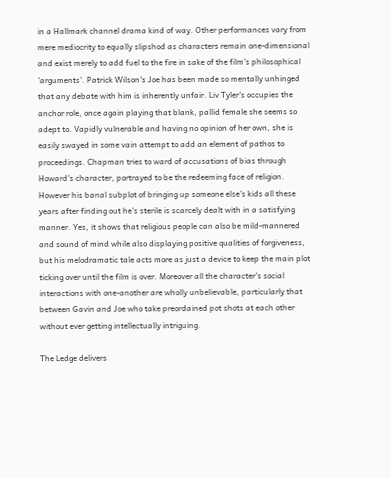in a Hallmark channel drama kind of way. Other performances vary from mere mediocrity to equally slipshod as characters remain one-dimensional and exist merely to add fuel to the fire in sake of the film's philosophical 'arguments'. Patrick Wilson's Joe has been made so mentally unhinged that any debate with him is inherently unfair. Liv Tyler's occupies the anchor role, once again playing that blank, pallid female she seems so adept to. Vapidly vulnerable and having no opinion of her own, she is easily swayed in some vain attempt to add an element of pathos to proceedings. Chapman tries to ward of accusations of bias through Howard's character, portrayed to be the redeeming face of religion. However his banal subplot of bringing up someone else's kids all these years after finding out he's sterile is scarcely dealt with in a satisfying manner. Yes, it shows that religious people can also be mild-mannered and sound of mind while also displaying positive qualities of forgiveness, but his melodramatic tale acts more as just a device to keep the main plot ticking over until the film is over. Moreover all the character's social interactions with one-another are wholly unbelievable, particularly that between Gavin and Joe who take preordained pot shots at each other without ever getting intellectually intriguing.

The Ledge delivers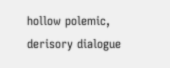hollow polemic, derisory dialogue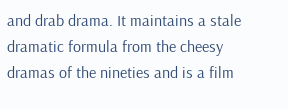and drab drama. It maintains a stale dramatic formula from the cheesy dramas of the nineties and is a film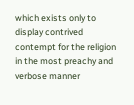which exists only to display contrived contempt for the religion in the most preachy and verbose manner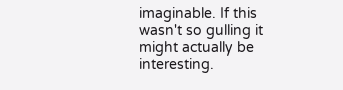imaginable. If this wasn't so gulling it might actually be interesting.